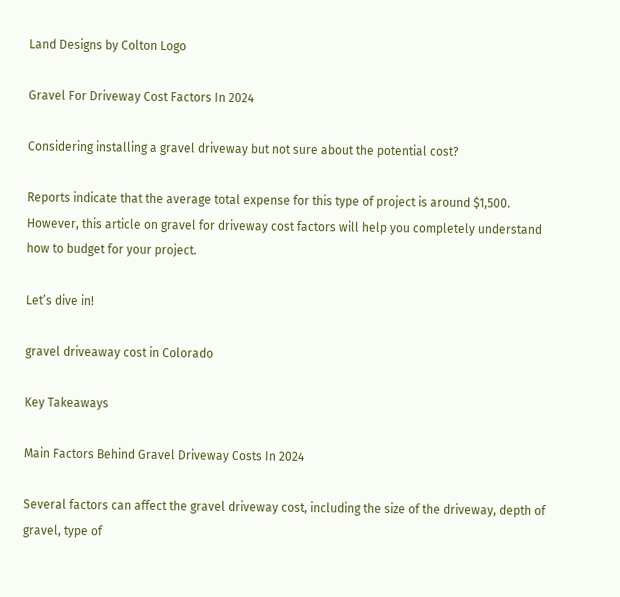Land Designs by Colton Logo

Gravel For Driveway Cost Factors In 2024

Considering installing a gravel driveway but not sure about the potential cost?

Reports indicate that the average total expense for this type of project is around $1,500. However, this article on gravel for driveway cost factors will help you completely understand how to budget for your project.

Let’s dive in!

gravel driveaway cost in Colorado

Key Takeaways

Main Factors Behind Gravel Driveway Costs In 2024

Several factors can affect the gravel driveway cost, including the size of the driveway, depth of gravel, type of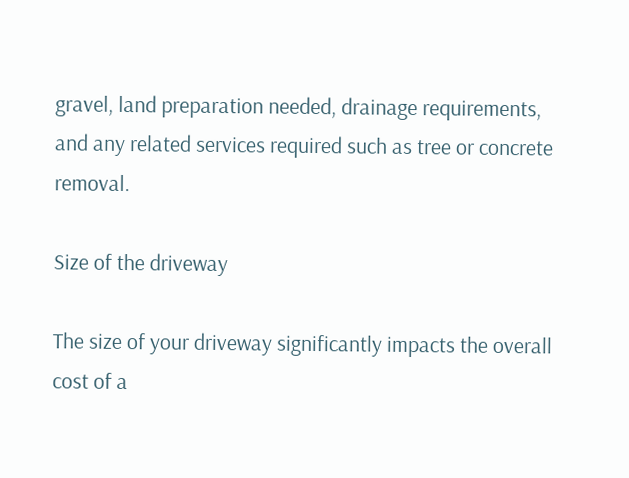gravel, land preparation needed, drainage requirements, and any related services required such as tree or concrete removal.

Size of the driveway

The size of your driveway significantly impacts the overall cost of a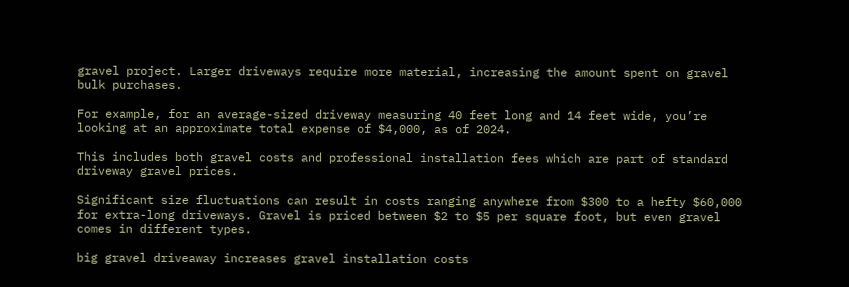gravel project. Larger driveways require more material, increasing the amount spent on gravel bulk purchases.

For example, for an average-sized driveway measuring 40 feet long and 14 feet wide, you’re looking at an approximate total expense of $4,000, as of 2024.

This includes both gravel costs and professional installation fees which are part of standard driveway gravel prices.

Significant size fluctuations can result in costs ranging anywhere from $300 to a hefty $60,000 for extra-long driveways. Gravel is priced between $2 to $5 per square foot, but even gravel comes in different types.

big gravel driveaway increases gravel installation costs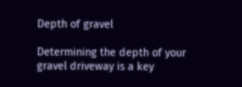Depth of gravel

Determining the depth of your gravel driveway is a key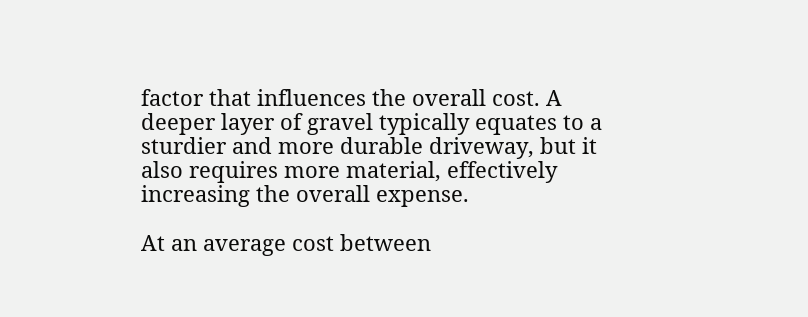factor that influences the overall cost. A deeper layer of gravel typically equates to a sturdier and more durable driveway, but it also requires more material, effectively increasing the overall expense.

At an average cost between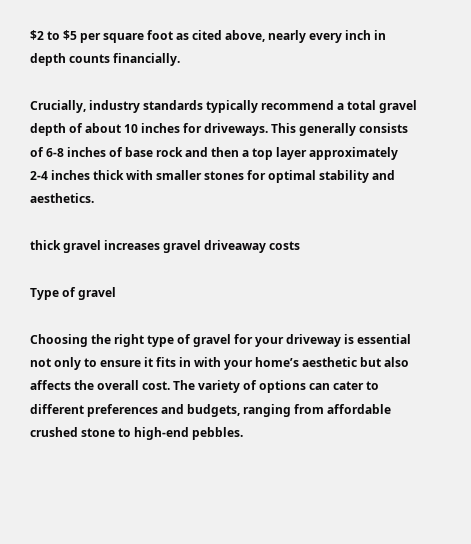$2 to $5 per square foot as cited above, nearly every inch in depth counts financially.

Crucially, industry standards typically recommend a total gravel depth of about 10 inches for driveways. This generally consists of 6-8 inches of base rock and then a top layer approximately 2-4 inches thick with smaller stones for optimal stability and aesthetics.

thick gravel increases gravel driveaway costs

Type of gravel

Choosing the right type of gravel for your driveway is essential not only to ensure it fits in with your home’s aesthetic but also affects the overall cost. The variety of options can cater to different preferences and budgets, ranging from affordable crushed stone to high-end pebbles.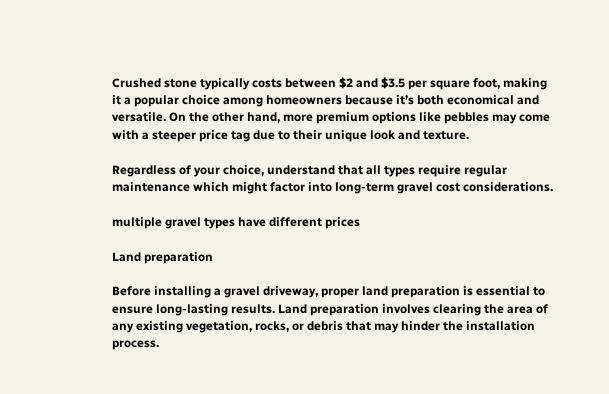Crushed stone typically costs between $2 and $3.5 per square foot, making it a popular choice among homeowners because it’s both economical and versatile. On the other hand, more premium options like pebbles may come with a steeper price tag due to their unique look and texture.

Regardless of your choice, understand that all types require regular maintenance which might factor into long-term gravel cost considerations.

multiple gravel types have different prices

Land preparation

Before installing a gravel driveway, proper land preparation is essential to ensure long-lasting results. Land preparation involves clearing the area of any existing vegetation, rocks, or debris that may hinder the installation process.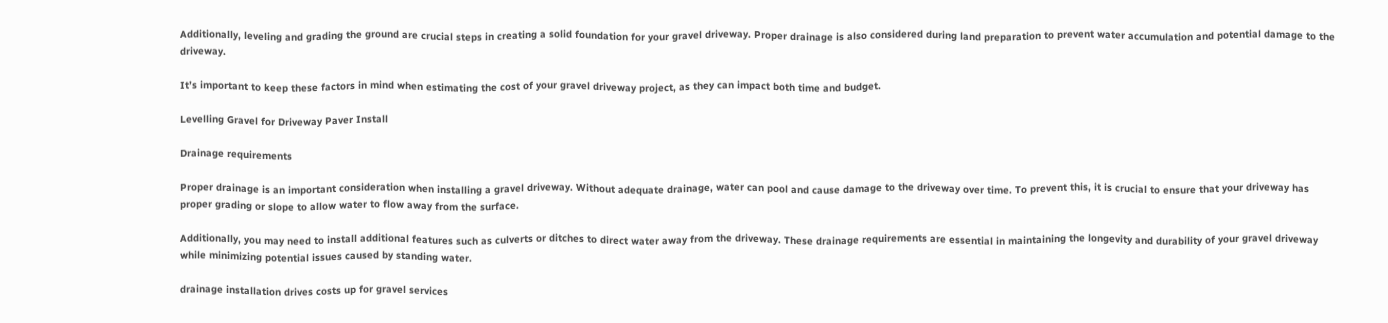Additionally, leveling and grading the ground are crucial steps in creating a solid foundation for your gravel driveway. Proper drainage is also considered during land preparation to prevent water accumulation and potential damage to the driveway.

It’s important to keep these factors in mind when estimating the cost of your gravel driveway project, as they can impact both time and budget.

Levelling Gravel for Driveway Paver Install

Drainage requirements

Proper drainage is an important consideration when installing a gravel driveway. Without adequate drainage, water can pool and cause damage to the driveway over time. To prevent this, it is crucial to ensure that your driveway has proper grading or slope to allow water to flow away from the surface.

Additionally, you may need to install additional features such as culverts or ditches to direct water away from the driveway. These drainage requirements are essential in maintaining the longevity and durability of your gravel driveway while minimizing potential issues caused by standing water.

drainage installation drives costs up for gravel services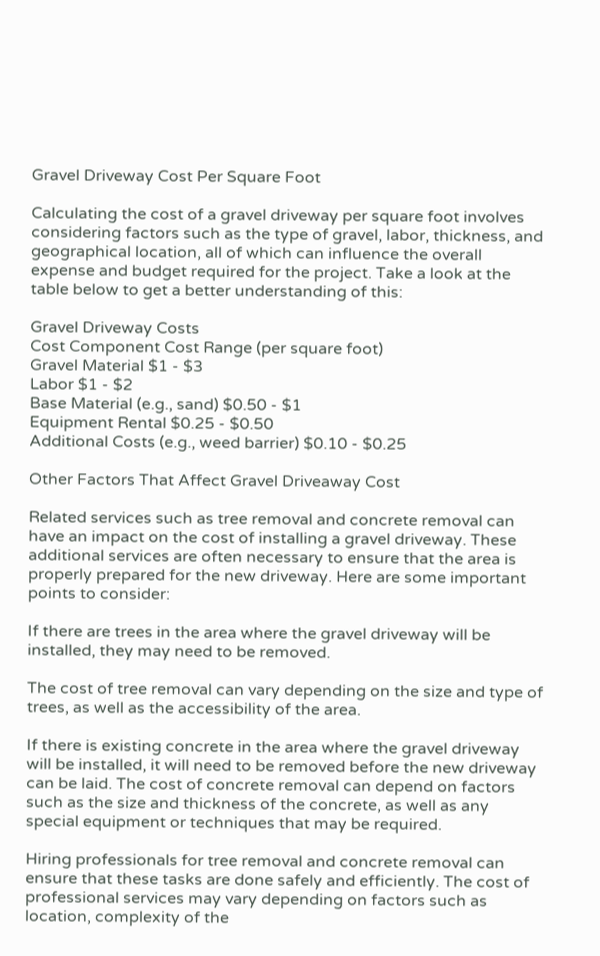Gravel Driveway Cost Per Square Foot

Calculating the cost of a gravel driveway per square foot involves considering factors such as the type of gravel, labor, thickness, and geographical location, all of which can influence the overall expense and budget required for the project. Take a look at the table below to get a better understanding of this:

Gravel Driveway Costs
Cost Component Cost Range (per square foot)
Gravel Material $1 - $3
Labor $1 - $2
Base Material (e.g., sand) $0.50 - $1
Equipment Rental $0.25 - $0.50
Additional Costs (e.g., weed barrier) $0.10 - $0.25

Other Factors That Affect Gravel Driveaway Cost

Related services such as tree removal and concrete removal can have an impact on the cost of installing a gravel driveway. These additional services are often necessary to ensure that the area is properly prepared for the new driveway. Here are some important points to consider:

If there are trees in the area where the gravel driveway will be installed, they may need to be removed.

The cost of tree removal can vary depending on the size and type of trees, as well as the accessibility of the area.

If there is existing concrete in the area where the gravel driveway will be installed, it will need to be removed before the new driveway can be laid. The cost of concrete removal can depend on factors such as the size and thickness of the concrete, as well as any special equipment or techniques that may be required.

Hiring professionals for tree removal and concrete removal can ensure that these tasks are done safely and efficiently. The cost of professional services may vary depending on factors such as location, complexity of the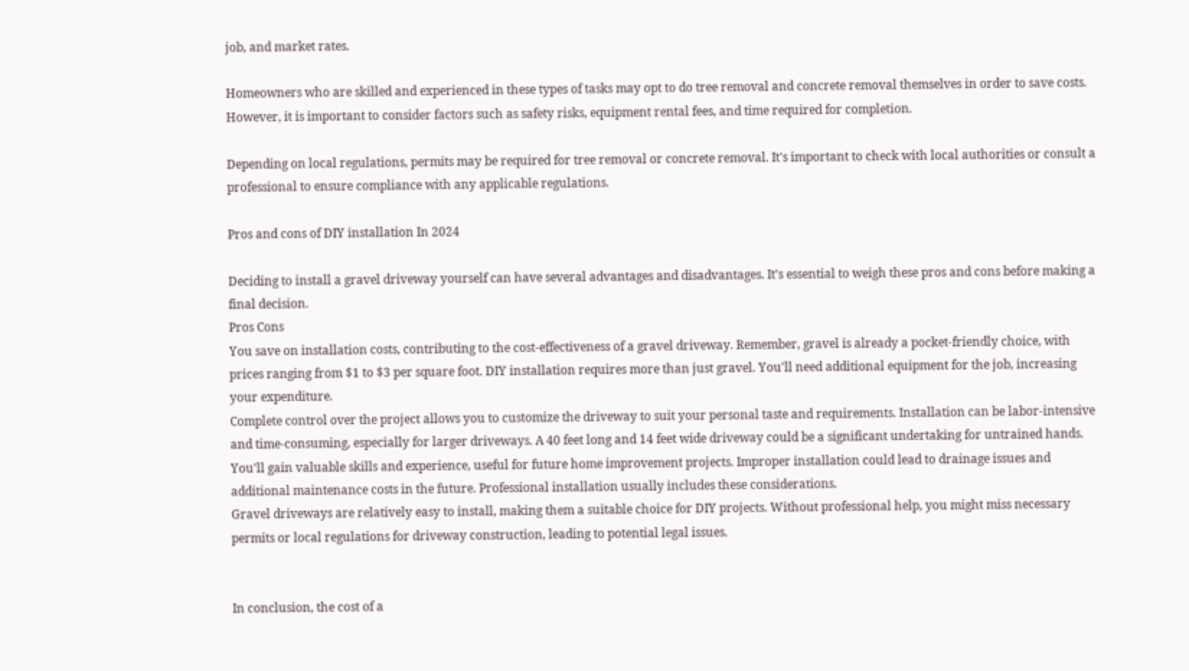job, and market rates.

Homeowners who are skilled and experienced in these types of tasks may opt to do tree removal and concrete removal themselves in order to save costs. However, it is important to consider factors such as safety risks, equipment rental fees, and time required for completion.

Depending on local regulations, permits may be required for tree removal or concrete removal. It's important to check with local authorities or consult a professional to ensure compliance with any applicable regulations.

Pros and cons of DIY installation In 2024

Deciding to install a gravel driveway yourself can have several advantages and disadvantages. It’s essential to weigh these pros and cons before making a final decision.
Pros Cons
You save on installation costs, contributing to the cost-effectiveness of a gravel driveway. Remember, gravel is already a pocket-friendly choice, with prices ranging from $1 to $3 per square foot. DIY installation requires more than just gravel. You'll need additional equipment for the job, increasing your expenditure.
Complete control over the project allows you to customize the driveway to suit your personal taste and requirements. Installation can be labor-intensive and time-consuming, especially for larger driveways. A 40 feet long and 14 feet wide driveway could be a significant undertaking for untrained hands.
You'll gain valuable skills and experience, useful for future home improvement projects. Improper installation could lead to drainage issues and additional maintenance costs in the future. Professional installation usually includes these considerations.
Gravel driveways are relatively easy to install, making them a suitable choice for DIY projects. Without professional help, you might miss necessary permits or local regulations for driveway construction, leading to potential legal issues.


In conclusion, the cost of a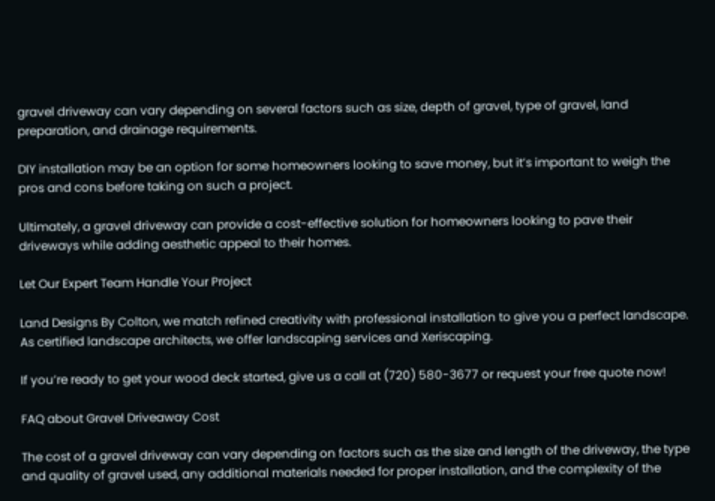gravel driveway can vary depending on several factors such as size, depth of gravel, type of gravel, land preparation, and drainage requirements.

DIY installation may be an option for some homeowners looking to save money, but it’s important to weigh the pros and cons before taking on such a project.

Ultimately, a gravel driveway can provide a cost-effective solution for homeowners looking to pave their driveways while adding aesthetic appeal to their homes.

Let Our Expert Team Handle Your Project

Land Designs By Colton, we match refined creativity with professional installation to give you a perfect landscape. As certified landscape architects, we offer landscaping services and Xeriscaping.

If you’re ready to get your wood deck started, give us a call at (720) 580-3677 or request your free quote now!

FAQ about Gravel Driveaway Cost

The cost of a gravel driveway can vary depending on factors such as the size and length of the driveway, the type and quality of gravel used, any additional materials needed for proper installation, and the complexity of the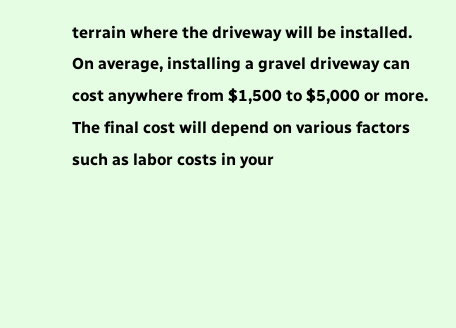terrain where the driveway will be installed.
On average, installing a gravel driveway can cost anywhere from $1,500 to $5,000 or more. The final cost will depend on various factors such as labor costs in your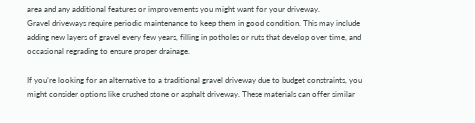area and any additional features or improvements you might want for your driveway.
Gravel driveways require periodic maintenance to keep them in good condition. This may include adding new layers of gravel every few years, filling in potholes or ruts that develop over time, and occasional regrading to ensure proper drainage.

If you’re looking for an alternative to a traditional gravel driveway due to budget constraints, you might consider options like crushed stone or asphalt driveway. These materials can offer similar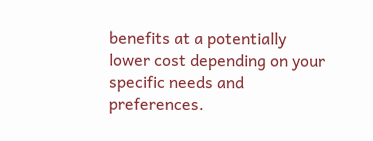benefits at a potentially lower cost depending on your specific needs and preferences.